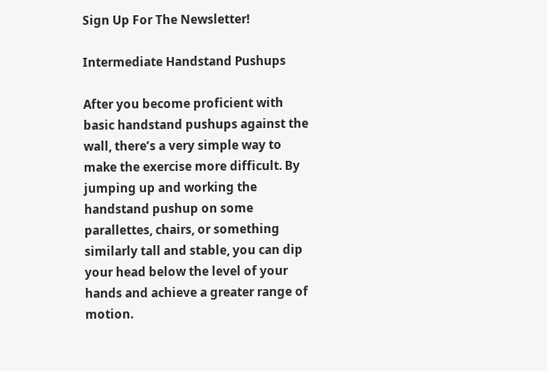Sign Up For The Newsletter!

Intermediate Handstand Pushups

After you become proficient with basic handstand pushups against the wall, there’s a very simple way to make the exercise more difficult. By jumping up and working the handstand pushup on some parallettes, chairs, or something similarly tall and stable, you can dip your head below the level of your hands and achieve a greater range of motion.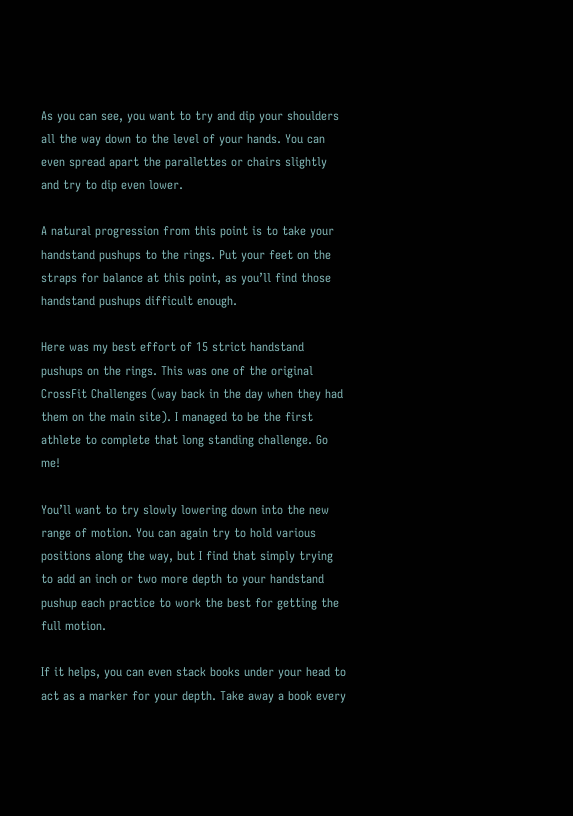As you can see, you want to try and dip your shoulders all the way down to the level of your hands. You can even spread apart the parallettes or chairs slightly and try to dip even lower.

A natural progression from this point is to take your handstand pushups to the rings. Put your feet on the straps for balance at this point, as you’ll find those handstand pushups difficult enough.

Here was my best effort of 15 strict handstand pushups on the rings. This was one of the original CrossFit Challenges (way back in the day when they had them on the main site). I managed to be the first athlete to complete that long standing challenge. Go me!

You’ll want to try slowly lowering down into the new range of motion. You can again try to hold various positions along the way, but I find that simply trying to add an inch or two more depth to your handstand pushup each practice to work the best for getting the full motion.

If it helps, you can even stack books under your head to act as a marker for your depth. Take away a book every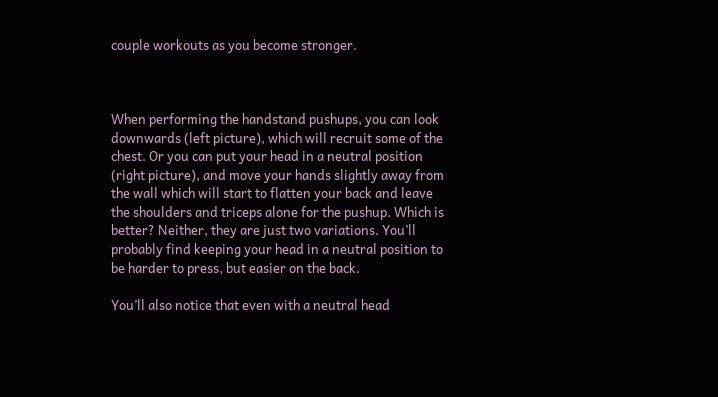couple workouts as you become stronger.



When performing the handstand pushups, you can look downwards (left picture), which will recruit some of the chest. Or you can put your head in a neutral position (right picture), and move your hands slightly away from the wall which will start to flatten your back and leave the shoulders and triceps alone for the pushup. Which is better? Neither, they are just two variations. You’ll probably find keeping your head in a neutral position to be harder to press, but easier on the back.

You’ll also notice that even with a neutral head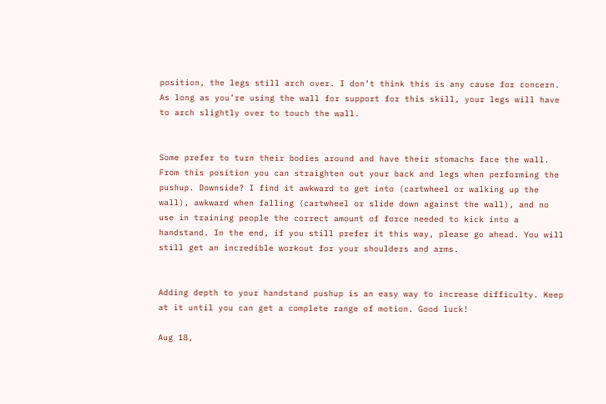position, the legs still arch over. I don’t think this is any cause for concern. As long as you’re using the wall for support for this skill, your legs will have to arch slightly over to touch the wall.


Some prefer to turn their bodies around and have their stomachs face the wall. From this position you can straighten out your back and legs when performing the pushup. Downside? I find it awkward to get into (cartwheel or walking up the wall), awkward when falling (cartwheel or slide down against the wall), and no use in training people the correct amount of force needed to kick into a handstand. In the end, if you still prefer it this way, please go ahead. You will still get an incredible workout for your shoulders and arms.


Adding depth to your handstand pushup is an easy way to increase difficulty. Keep at it until you can get a complete range of motion. Good luck!

Aug 18,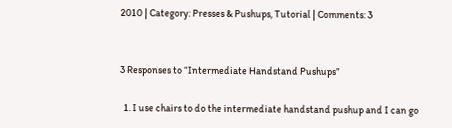2010 | Category: Presses & Pushups, Tutorial | Comments: 3


3 Responses to “Intermediate Handstand Pushups”

  1. I use chairs to do the intermediate handstand pushup and I can go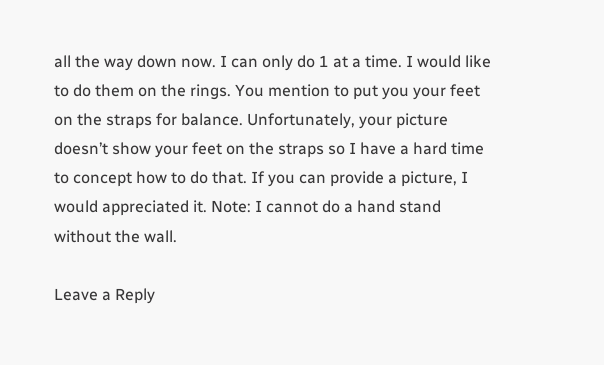all the way down now. I can only do 1 at a time. I would like to do them on the rings. You mention to put you your feet on the straps for balance. Unfortunately, your picture doesn’t show your feet on the straps so I have a hard time to concept how to do that. If you can provide a picture, I would appreciated it. Note: I cannot do a hand stand without the wall.

Leave a Reply